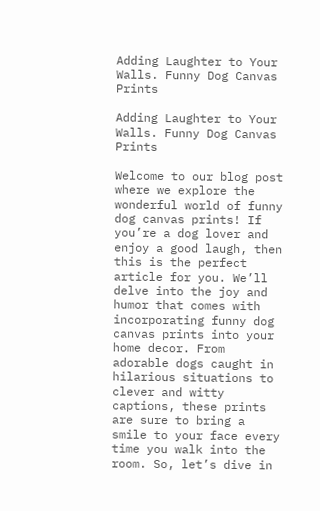Adding Laughter to Your Walls. Funny Dog Canvas Prints

Adding Laughter to Your Walls. Funny Dog Canvas Prints

Welcome to our blog post where we explore the wonderful world of funny dog canvas prints! If you’re a dog lover and enjoy a good laugh, then this is the perfect article for you. We’ll delve into the joy and humor that comes with incorporating funny dog canvas prints into your home decor. From adorable dogs caught in hilarious situations to clever and witty captions, these prints are sure to bring a smile to your face every time you walk into the room. So, let’s dive in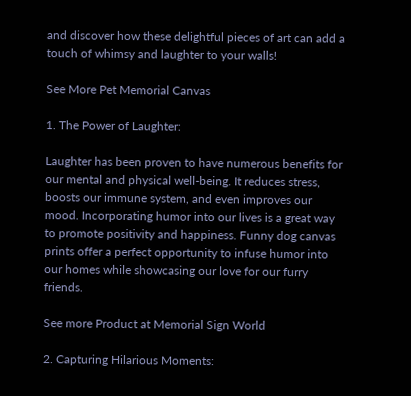and discover how these delightful pieces of art can add a touch of whimsy and laughter to your walls!

See More Pet Memorial Canvas

1. The Power of Laughter:

Laughter has been proven to have numerous benefits for our mental and physical well-being. It reduces stress, boosts our immune system, and even improves our mood. Incorporating humor into our lives is a great way to promote positivity and happiness. Funny dog canvas prints offer a perfect opportunity to infuse humor into our homes while showcasing our love for our furry friends.

See more Product at Memorial Sign World

2. Capturing Hilarious Moments: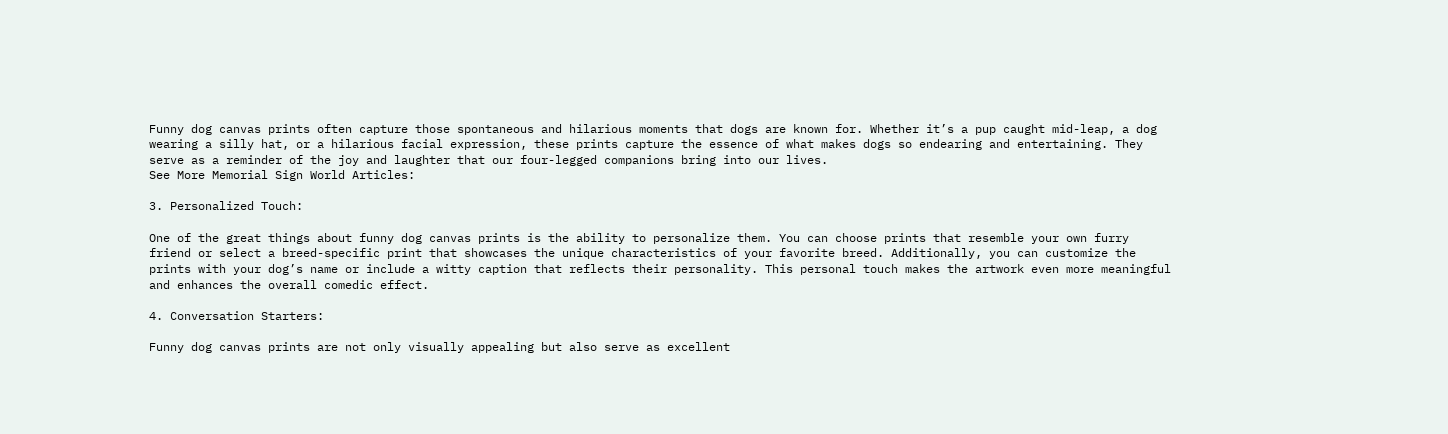Funny dog canvas prints often capture those spontaneous and hilarious moments that dogs are known for. Whether it’s a pup caught mid-leap, a dog wearing a silly hat, or a hilarious facial expression, these prints capture the essence of what makes dogs so endearing and entertaining. They serve as a reminder of the joy and laughter that our four-legged companions bring into our lives.
See More Memorial Sign World Articles:

3. Personalized Touch:

One of the great things about funny dog canvas prints is the ability to personalize them. You can choose prints that resemble your own furry friend or select a breed-specific print that showcases the unique characteristics of your favorite breed. Additionally, you can customize the prints with your dog’s name or include a witty caption that reflects their personality. This personal touch makes the artwork even more meaningful and enhances the overall comedic effect.

4. Conversation Starters:

Funny dog canvas prints are not only visually appealing but also serve as excellent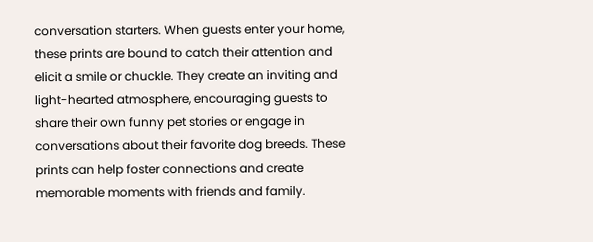conversation starters. When guests enter your home, these prints are bound to catch their attention and elicit a smile or chuckle. They create an inviting and light-hearted atmosphere, encouraging guests to share their own funny pet stories or engage in conversations about their favorite dog breeds. These prints can help foster connections and create memorable moments with friends and family.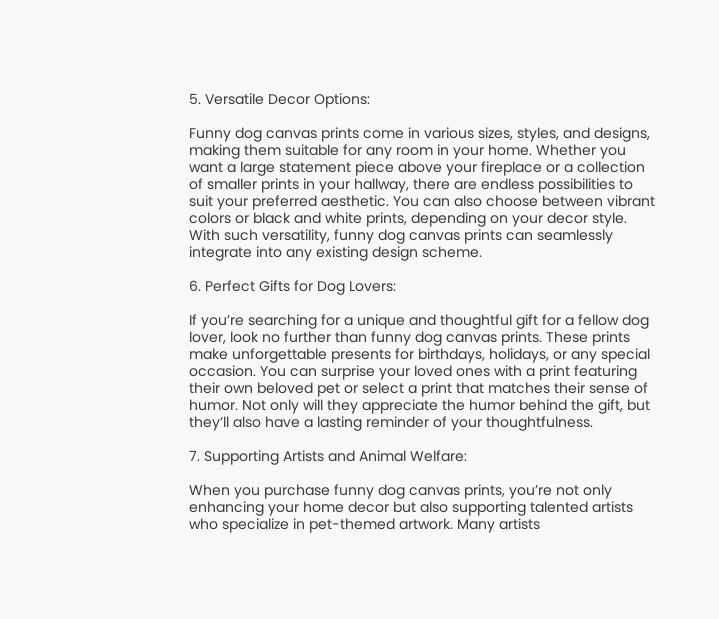5. Versatile Decor Options:

Funny dog canvas prints come in various sizes, styles, and designs, making them suitable for any room in your home. Whether you want a large statement piece above your fireplace or a collection of smaller prints in your hallway, there are endless possibilities to suit your preferred aesthetic. You can also choose between vibrant colors or black and white prints, depending on your decor style. With such versatility, funny dog canvas prints can seamlessly integrate into any existing design scheme.

6. Perfect Gifts for Dog Lovers:

If you’re searching for a unique and thoughtful gift for a fellow dog lover, look no further than funny dog canvas prints. These prints make unforgettable presents for birthdays, holidays, or any special occasion. You can surprise your loved ones with a print featuring their own beloved pet or select a print that matches their sense of humor. Not only will they appreciate the humor behind the gift, but they’ll also have a lasting reminder of your thoughtfulness.

7. Supporting Artists and Animal Welfare:

When you purchase funny dog canvas prints, you’re not only enhancing your home decor but also supporting talented artists who specialize in pet-themed artwork. Many artists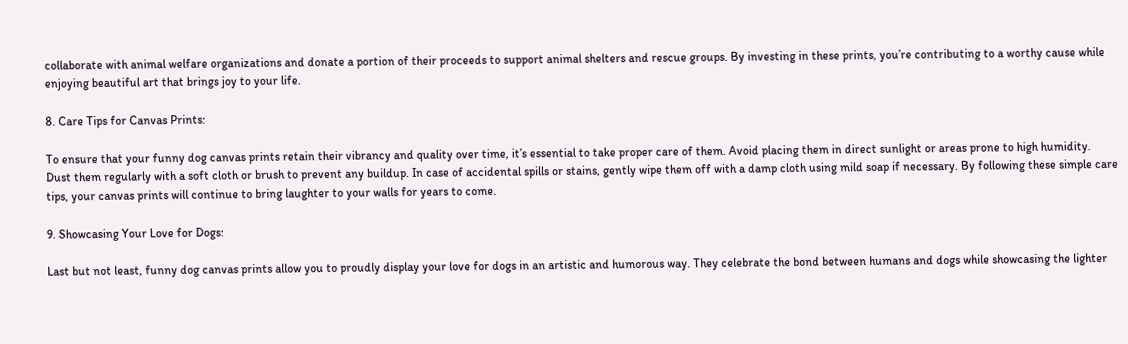collaborate with animal welfare organizations and donate a portion of their proceeds to support animal shelters and rescue groups. By investing in these prints, you’re contributing to a worthy cause while enjoying beautiful art that brings joy to your life.

8. Care Tips for Canvas Prints:

To ensure that your funny dog canvas prints retain their vibrancy and quality over time, it’s essential to take proper care of them. Avoid placing them in direct sunlight or areas prone to high humidity. Dust them regularly with a soft cloth or brush to prevent any buildup. In case of accidental spills or stains, gently wipe them off with a damp cloth using mild soap if necessary. By following these simple care tips, your canvas prints will continue to bring laughter to your walls for years to come.

9. Showcasing Your Love for Dogs:

Last but not least, funny dog canvas prints allow you to proudly display your love for dogs in an artistic and humorous way. They celebrate the bond between humans and dogs while showcasing the lighter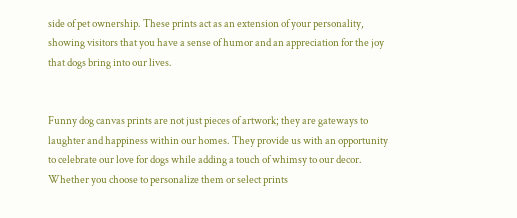side of pet ownership. These prints act as an extension of your personality, showing visitors that you have a sense of humor and an appreciation for the joy that dogs bring into our lives.


Funny dog canvas prints are not just pieces of artwork; they are gateways to laughter and happiness within our homes. They provide us with an opportunity to celebrate our love for dogs while adding a touch of whimsy to our decor. Whether you choose to personalize them or select prints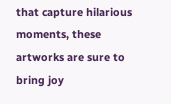that capture hilarious moments, these artworks are sure to bring joy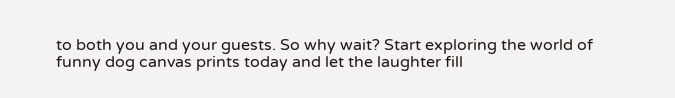to both you and your guests. So why wait? Start exploring the world of funny dog canvas prints today and let the laughter fill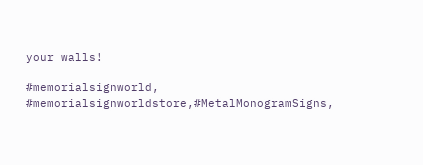your walls!

#memorialsignworld, #memorialsignworldstore,#MetalMonogramSigns,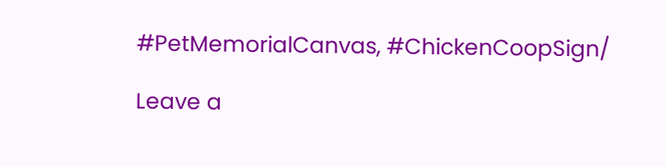#PetMemorialCanvas, #ChickenCoopSign/

Leave a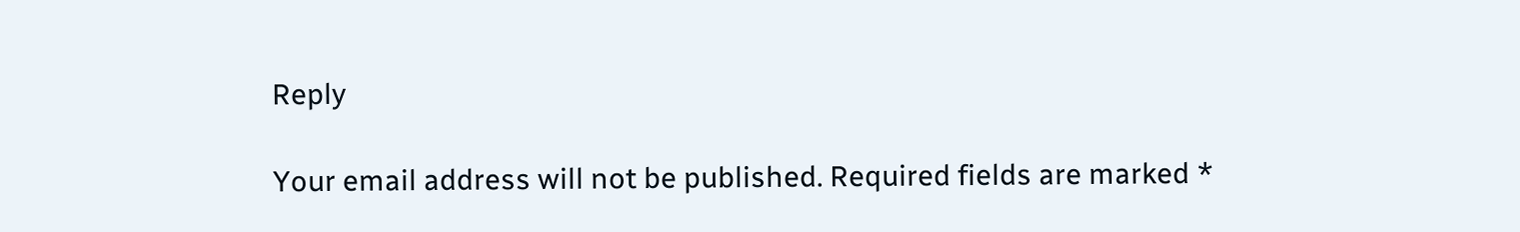Reply

Your email address will not be published. Required fields are marked *